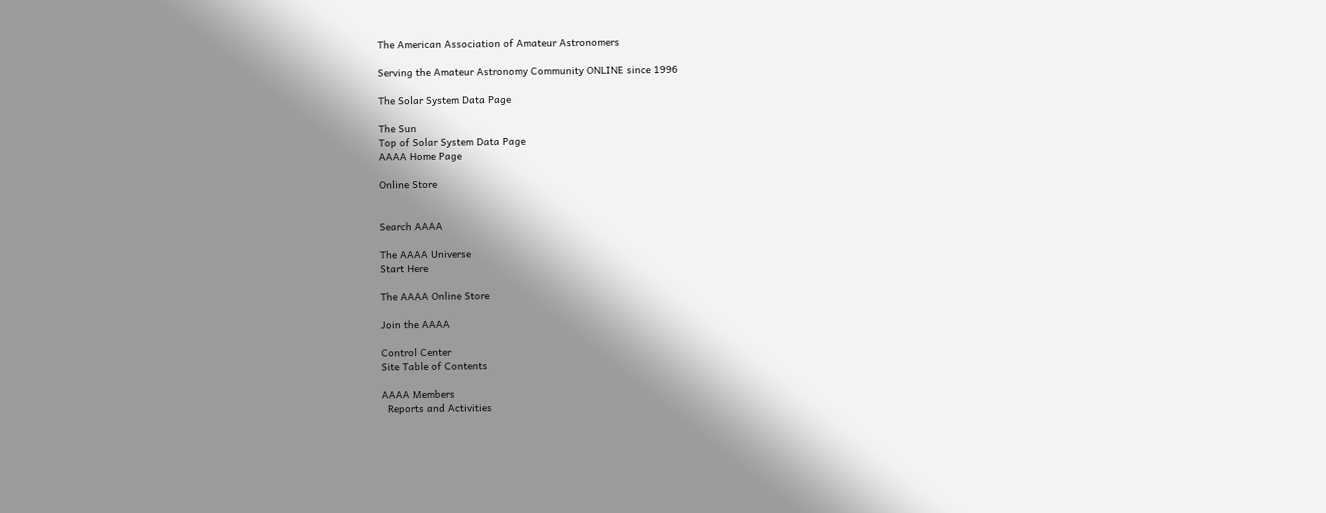The American Association of Amateur Astronomers

Serving the Amateur Astronomy Community ONLINE since 1996

The Solar System Data Page

The Sun
Top of Solar System Data Page
AAAA Home Page

Online Store


Search AAAA

The AAAA Universe
Start Here

The AAAA Online Store

Join the AAAA

Control Center
Site Table of Contents

AAAA Members
  Reports and Activities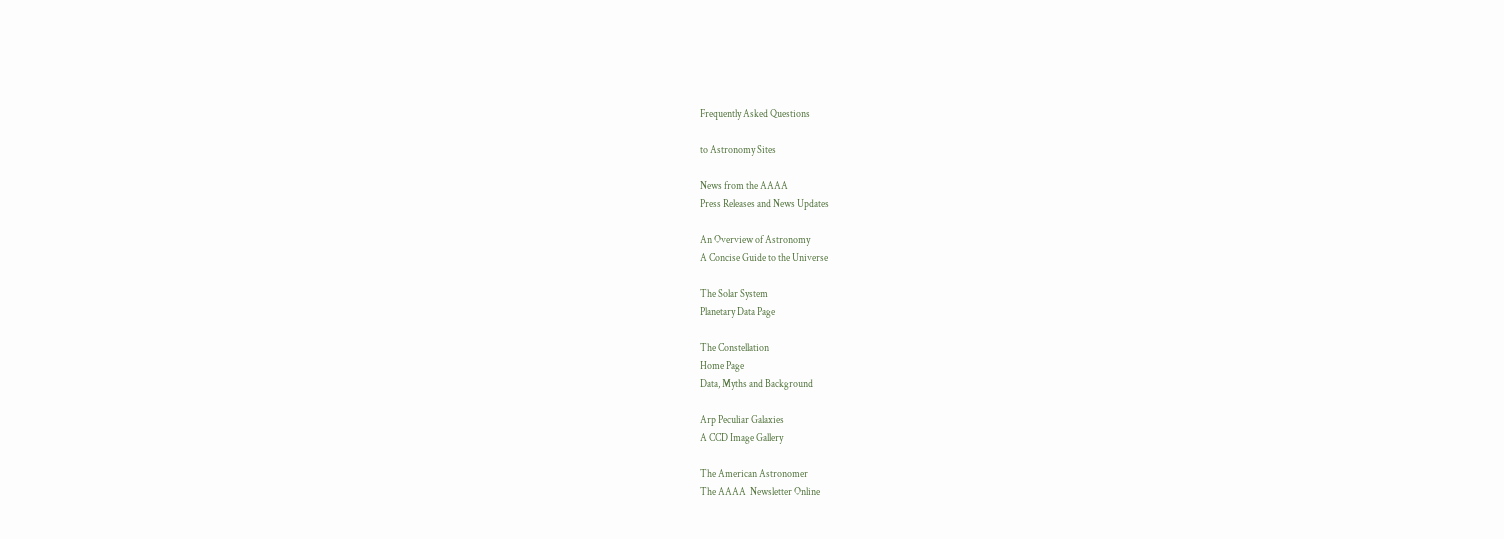Frequently Asked Questions

to Astronomy Sites

News from the AAAA
Press Releases and News Updates

An Overview of Astronomy
A Concise Guide to the Universe

The Solar System
Planetary Data Page

The Constellation
Home Page
Data, Myths and Background

Arp Peculiar Galaxies
A CCD Image Gallery

The American Astronomer
The AAAA  Newsletter Online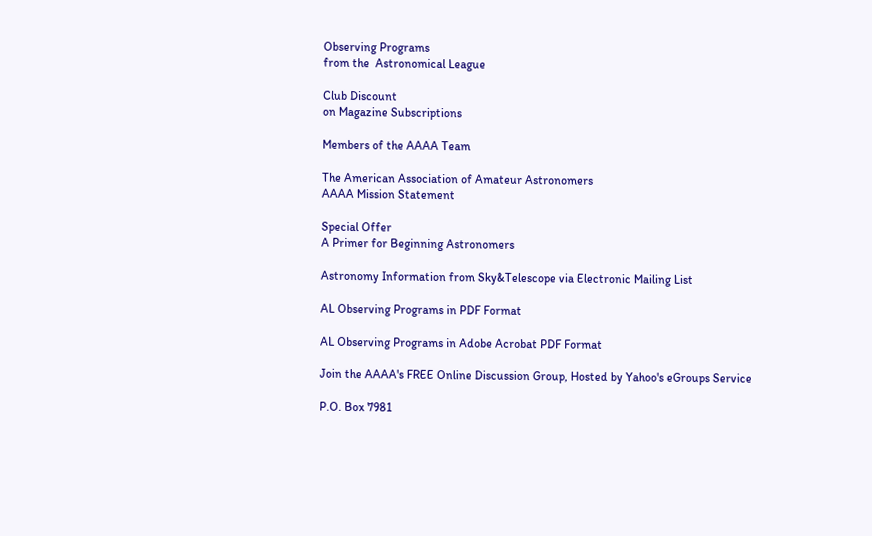Observing Programs
from the  Astronomical League

Club Discount
on Magazine Subscriptions

Members of the AAAA Team

The American Association of Amateur Astronomers
AAAA Mission Statement

Special Offer
A Primer for Beginning Astronomers

Astronomy Information from Sky&Telescope via Electronic Mailing List

AL Observing Programs in PDF Format

AL Observing Programs in Adobe Acrobat PDF Format

Join the AAAA's FREE Online Discussion Group, Hosted by Yahoo's eGroups Service

P.O. Box 7981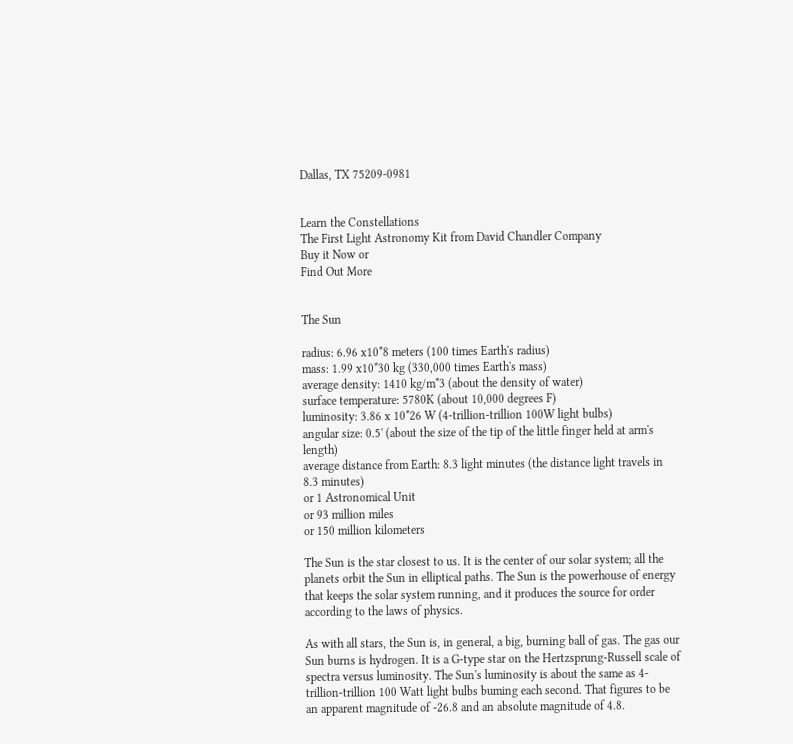Dallas, TX 75209-0981


Learn the Constellations
The First Light Astronomy Kit from David Chandler Company
Buy it Now or
Find Out More


The Sun

radius: 6.96 x10*8 meters (100 times Earth's radius)
mass: 1.99 x10*30 kg (330,000 times Earth's mass)
average density: 1410 kg/m*3 (about the density of water)
surface temperature: 5780K (about 10,000 degrees F)
luminosity: 3.86 x 10*26 W (4-trillion-trillion 100W light bulbs)
angular size: 0.5' (about the size of the tip of the little finger held at arm's length)
average distance from Earth: 8.3 light minutes (the distance light travels in 8.3 minutes)
or 1 Astronomical Unit
or 93 million miles
or 150 million kilometers

The Sun is the star closest to us. It is the center of our solar system; all the planets orbit the Sun in elliptical paths. The Sun is the powerhouse of energy that keeps the solar system running, and it produces the source for order according to the laws of physics.

As with all stars, the Sun is, in general, a big, burning ball of gas. The gas our Sun burns is hydrogen. It is a G-type star on the Hertzsprung-Russell scale of spectra versus luminosity. The Sun's luminosity is about the same as 4-trillion-trillion 100 Watt light bulbs buming each second. That figures to be an apparent magnitude of -26.8 and an absolute magnitude of 4.8.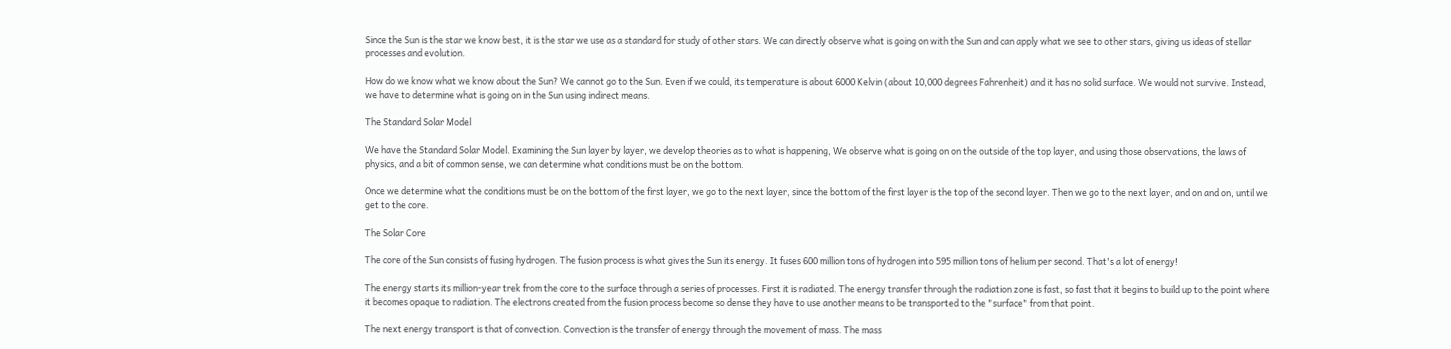Since the Sun is the star we know best, it is the star we use as a standard for study of other stars. We can directly observe what is going on with the Sun and can apply what we see to other stars, giving us ideas of stellar processes and evolution.

How do we know what we know about the Sun? We cannot go to the Sun. Even if we could, its temperature is about 6000 Kelvin (about 10,000 degrees Fahrenheit) and it has no solid surface. We would not survive. Instead, we have to determine what is going on in the Sun using indirect means.

The Standard Solar Model

We have the Standard Solar Model. Examining the Sun layer by layer, we develop theories as to what is happening, We observe what is going on on the outside of the top layer, and using those observations, the laws of physics, and a bit of common sense, we can determine what conditions must be on the bottom.

Once we determine what the conditions must be on the bottom of the first layer, we go to the next layer, since the bottom of the first layer is the top of the second layer. Then we go to the next layer, and on and on, until we get to the core.

The Solar Core

The core of the Sun consists of fusing hydrogen. The fusion process is what gives the Sun its energy. It fuses 600 million tons of hydrogen into 595 million tons of helium per second. That's a lot of energy!

The energy starts its million-year trek from the core to the surface through a series of processes. First it is radiated. The energy transfer through the radiation zone is fast, so fast that it begins to build up to the point where it becomes opaque to radiation. The electrons created from the fusion process become so dense they have to use another means to be transported to the "surface" from that point.

The next energy transport is that of convection. Convection is the transfer of energy through the movement of mass. The mass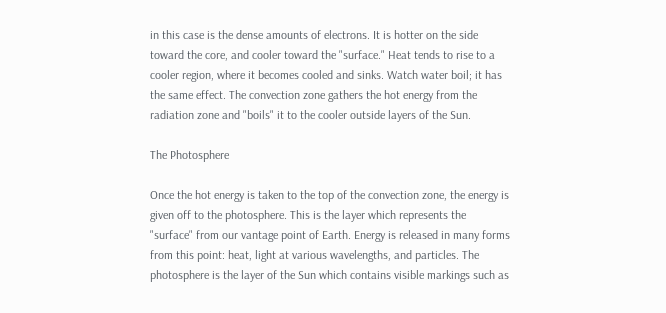in this case is the dense amounts of electrons. It is hotter on the side toward the core, and cooler toward the "surface." Heat tends to rise to a cooler region, where it becomes cooled and sinks. Watch water boil; it has the same effect. The convection zone gathers the hot energy from the radiation zone and "boils" it to the cooler outside layers of the Sun.

The Photosphere

Once the hot energy is taken to the top of the convection zone, the energy is given off to the photosphere. This is the layer which represents the "surface" from our vantage point of Earth. Energy is released in many forms from this point: heat, light at various wavelengths, and particles. The photosphere is the layer of the Sun which contains visible markings such as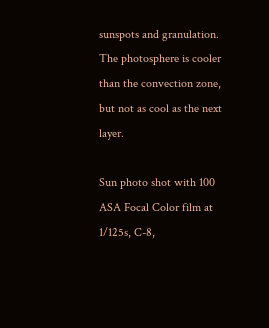sunspots and granulation. The photosphere is cooler than the convection zone, but not as cool as the next layer.

Sun photo shot with 100 ASA Focal Color film at 1/125s, C-8,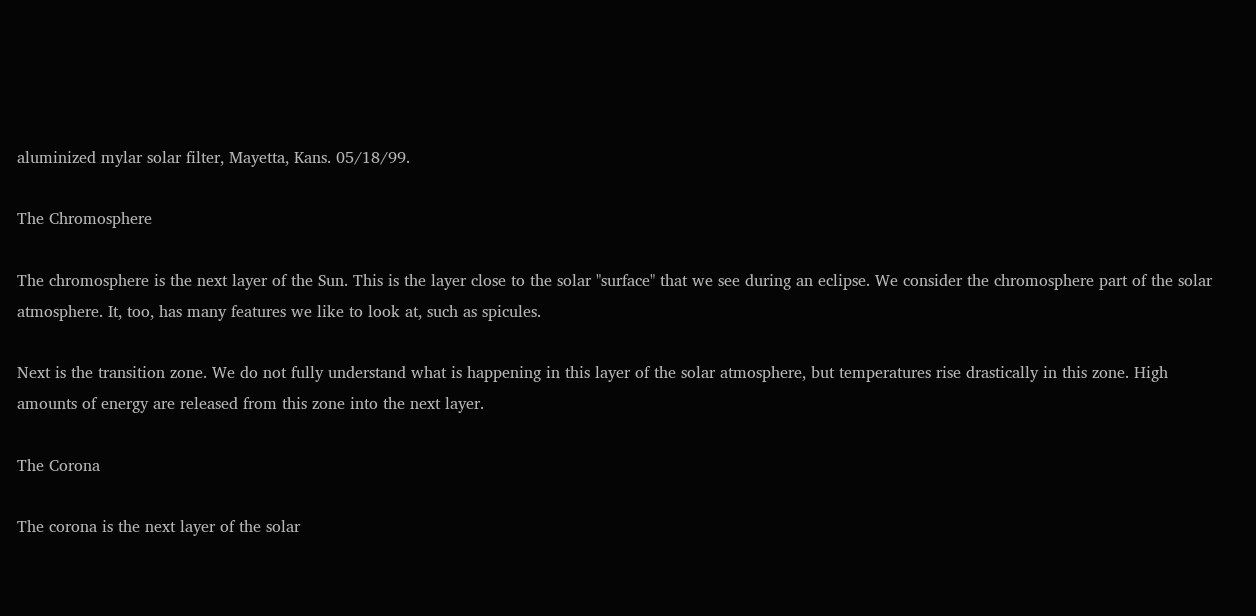aluminized mylar solar filter, Mayetta, Kans. 05/18/99.

The Chromosphere

The chromosphere is the next layer of the Sun. This is the layer close to the solar "surface" that we see during an eclipse. We consider the chromosphere part of the solar atmosphere. It, too, has many features we like to look at, such as spicules.

Next is the transition zone. We do not fully understand what is happening in this layer of the solar atmosphere, but temperatures rise drastically in this zone. High amounts of energy are released from this zone into the next layer.

The Corona

The corona is the next layer of the solar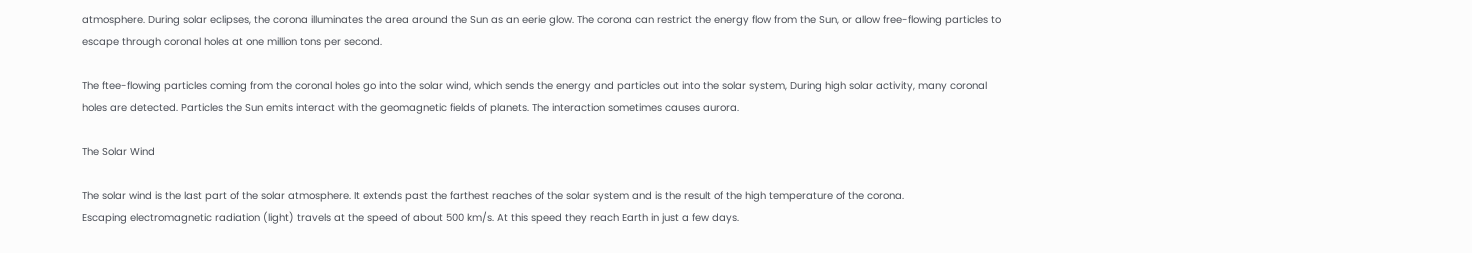atmosphere. During solar eclipses, the corona illuminates the area around the Sun as an eerie glow. The corona can restrict the energy flow from the Sun, or allow free-flowing particles to escape through coronal holes at one million tons per second.

The ftee-flowing particles coming from the coronal holes go into the solar wind, which sends the energy and particles out into the solar system, During high solar activity, many coronal holes are detected. Particles the Sun emits interact with the geomagnetic fields of planets. The interaction sometimes causes aurora.

The Solar Wind

The solar wind is the last part of the solar atmosphere. It extends past the farthest reaches of the solar system and is the result of the high temperature of the corona.
Escaping electromagnetic radiation (light) travels at the speed of about 500 km/s. At this speed they reach Earth in just a few days.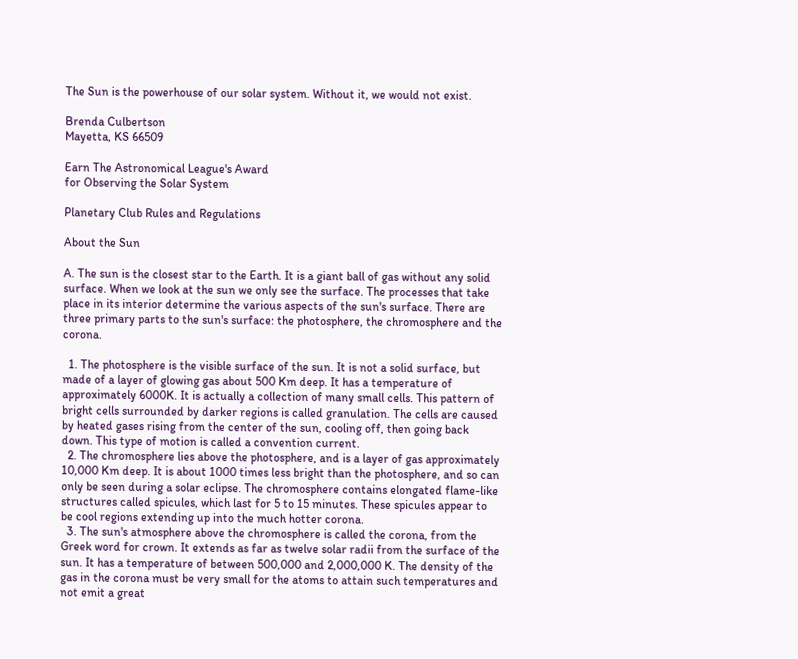The Sun is the powerhouse of our solar system. Without it, we would not exist.

Brenda Culbertson
Mayetta, KS 66509

Earn The Astronomical League's Award
for Observing the Solar System

Planetary Club Rules and Regulations

About the Sun

A. The sun is the closest star to the Earth. It is a giant ball of gas without any solid surface. When we look at the sun we only see the surface. The processes that take place in its interior determine the various aspects of the sun's surface. There are three primary parts to the sun's surface: the photosphere, the chromosphere and the corona.

  1. The photosphere is the visible surface of the sun. It is not a solid surface, but made of a layer of glowing gas about 500 Km deep. It has a temperature of approximately 6000K. It is actually a collection of many small cells. This pattern of bright cells surrounded by darker regions is called granulation. The cells are caused by heated gases rising from the center of the sun, cooling off, then going back down. This type of motion is called a convention current.
  2. The chromosphere lies above the photosphere, and is a layer of gas approximately 10,000 Km deep. It is about 1000 times less bright than the photosphere, and so can only be seen during a solar eclipse. The chromosphere contains elongated flame-like structures called spicules, which last for 5 to 15 minutes. These spicules appear to be cool regions extending up into the much hotter corona.
  3. The sun's atmosphere above the chromosphere is called the corona, from the Greek word for crown. It extends as far as twelve solar radii from the surface of the sun. It has a temperature of between 500,000 and 2,000,000 K. The density of the gas in the corona must be very small for the atoms to attain such temperatures and not emit a great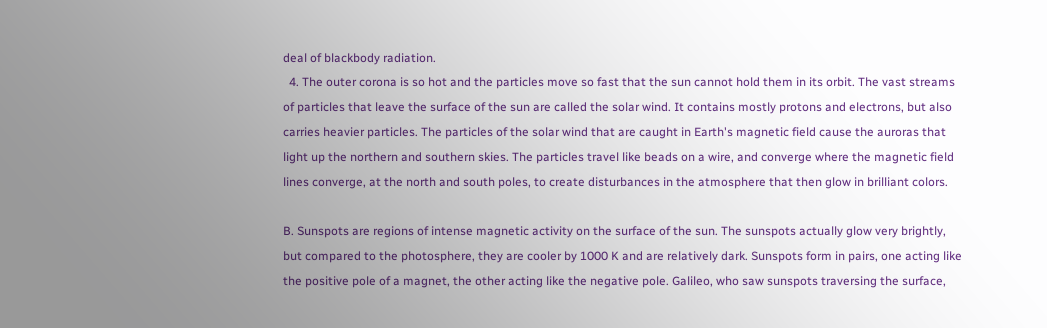deal of blackbody radiation.
  4. The outer corona is so hot and the particles move so fast that the sun cannot hold them in its orbit. The vast streams of particles that leave the surface of the sun are called the solar wind. It contains mostly protons and electrons, but also carries heavier particles. The particles of the solar wind that are caught in Earth's magnetic field cause the auroras that light up the northern and southern skies. The particles travel like beads on a wire, and converge where the magnetic field lines converge, at the north and south poles, to create disturbances in the atmosphere that then glow in brilliant colors.

B. Sunspots are regions of intense magnetic activity on the surface of the sun. The sunspots actually glow very brightly, but compared to the photosphere, they are cooler by 1000 K and are relatively dark. Sunspots form in pairs, one acting like the positive pole of a magnet, the other acting like the negative pole. Galileo, who saw sunspots traversing the surface,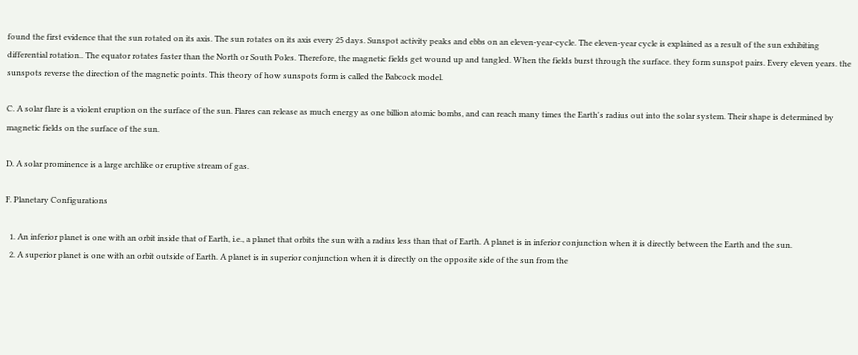found the first evidence that the sun rotated on its axis. The sun rotates on its axis every 25 days. Sunspot activity peaks and ebbs on an eleven-year-cycle. The eleven-year cycle is explained as a result of the sun exhibiting differential rotation.. The equator rotates faster than the North or South Poles. Therefore, the magnetic fields get wound up and tangled. When the fields burst through the surface. they form sunspot pairs. Every eleven years. the sunspots reverse the direction of the magnetic points. This theory of how sunspots form is called the Babcock model.

C. A solar flare is a violent eruption on the surface of the sun. Flares can release as much energy as one billion atomic bombs, and can reach many times the Earth's radius out into the solar system. Their shape is determined by magnetic fields on the surface of the sun.

D. A solar prominence is a large archlike or eruptive stream of gas.

F. Planetary Configurations

  1. An inferior planet is one with an orbit inside that of Earth, i.e., a planet that orbits the sun with a radius less than that of Earth. A planet is in inferior conjunction when it is directly between the Earth and the sun.
  2. A superior planet is one with an orbit outside of Earth. A planet is in superior conjunction when it is directly on the opposite side of the sun from the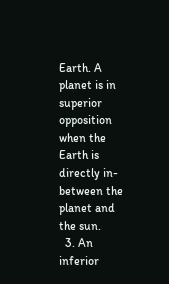Earth. A planet is in superior opposition when the Earth is directly in-between the planet and the sun.
  3. An inferior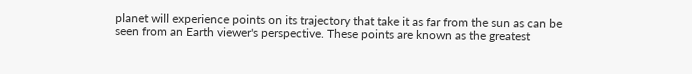planet will experience points on its trajectory that take it as far from the sun as can be seen from an Earth viewer's perspective. These points are known as the greatest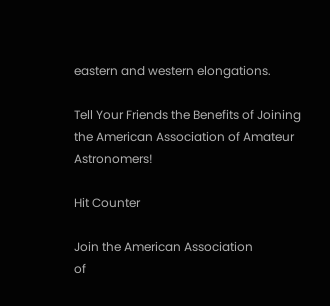eastern and western elongations.

Tell Your Friends the Benefits of Joining
the American Association of Amateur Astronomers!

Hit Counter

Join the American Association
of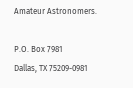Amateur Astronomers.

P.O. Box 7981
Dallas, TX 75209-0981